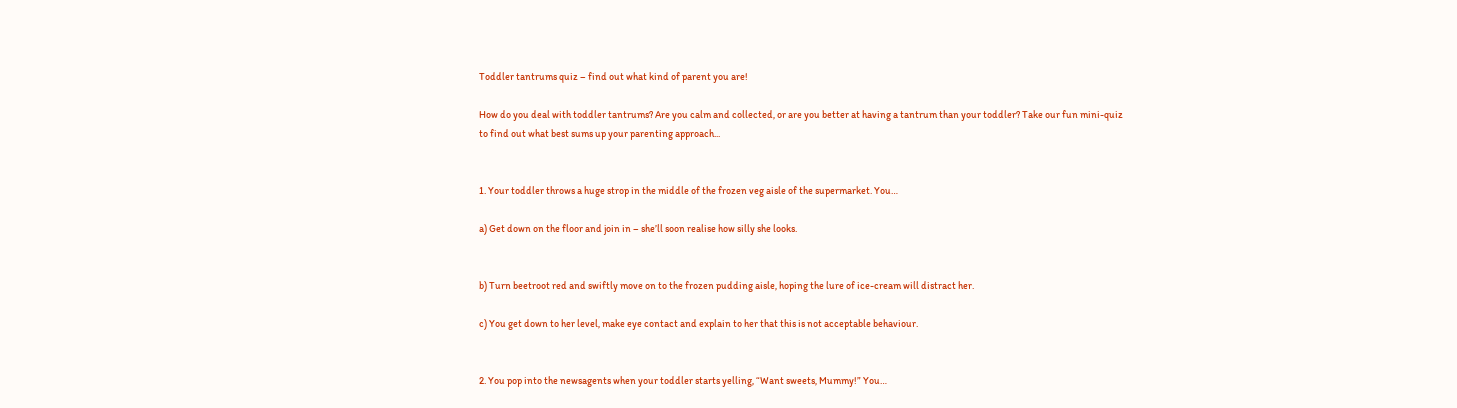Toddler tantrums quiz – find out what kind of parent you are!

How do you deal with toddler tantrums? Are you calm and collected, or are you better at having a tantrum than your toddler? Take our fun mini-quiz to find out what best sums up your parenting approach...


1. Your toddler throws a huge strop in the middle of the frozen veg aisle of the supermarket. You…

a) Get down on the floor and join in – she’ll soon realise how silly she looks.


b) Turn beetroot red and swiftly move on to the frozen pudding aisle, hoping the lure of ice-cream will distract her.

c) You get down to her level, make eye contact and explain to her that this is not acceptable behaviour.


2. You pop into the newsagents when your toddler starts yelling, “Want sweets, Mummy!” You…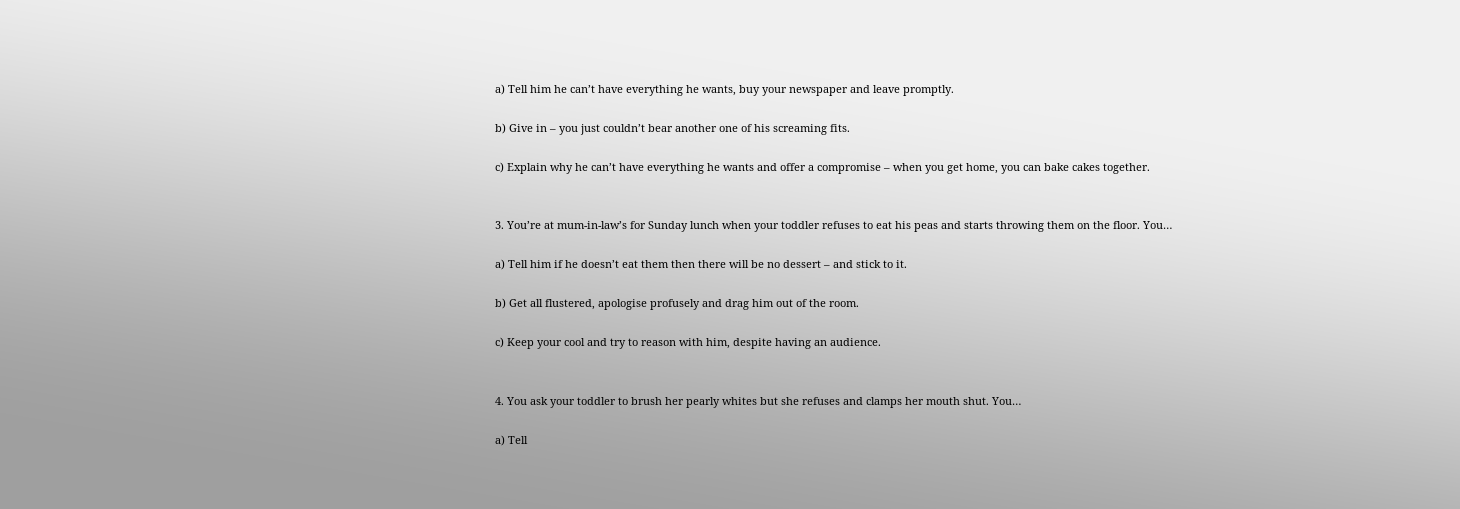a) Tell him he can’t have everything he wants, buy your newspaper and leave promptly.

b) Give in – you just couldn’t bear another one of his screaming fits.

c) Explain why he can’t have everything he wants and offer a compromise – when you get home, you can bake cakes together.


3. You’re at mum-in-law’s for Sunday lunch when your toddler refuses to eat his peas and starts throwing them on the floor. You…

a) Tell him if he doesn’t eat them then there will be no dessert – and stick to it.

b) Get all flustered, apologise profusely and drag him out of the room.

c) Keep your cool and try to reason with him, despite having an audience.


4. You ask your toddler to brush her pearly whites but she refuses and clamps her mouth shut. You…

a) Tell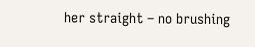her straight – no brushing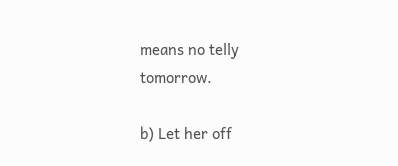means no telly tomorrow.

b) Let her off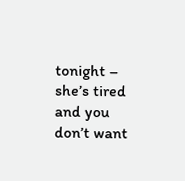tonight – she’s tired and you don’t want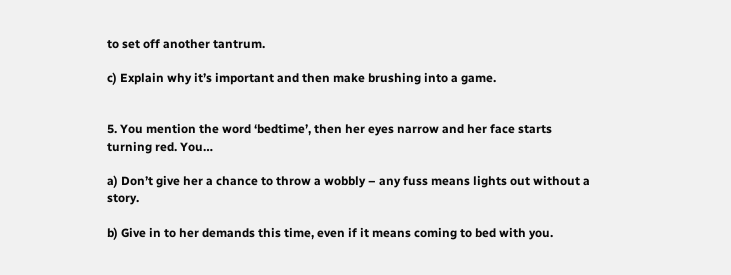to set off another tantrum.

c) Explain why it’s important and then make brushing into a game.


5. You mention the word ‘bedtime’, then her eyes narrow and her face starts turning red. You…

a) Don’t give her a chance to throw a wobbly – any fuss means lights out without a story.

b) Give in to her demands this time, even if it means coming to bed with you.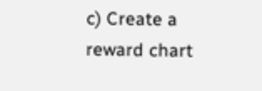c) Create a reward chart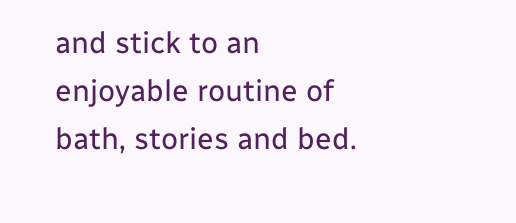and stick to an enjoyable routine of bath, stories and bed.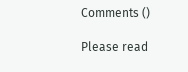Comments ()

Please read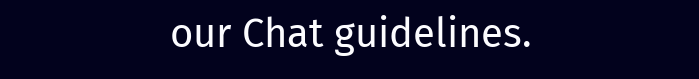our Chat guidelines.